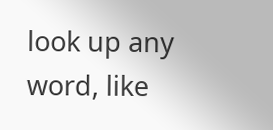look up any word, like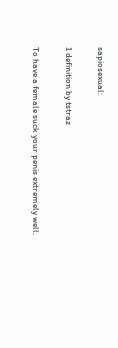sapiosexual:

1 definition by tstraz

To have a female suck your penis extremely well.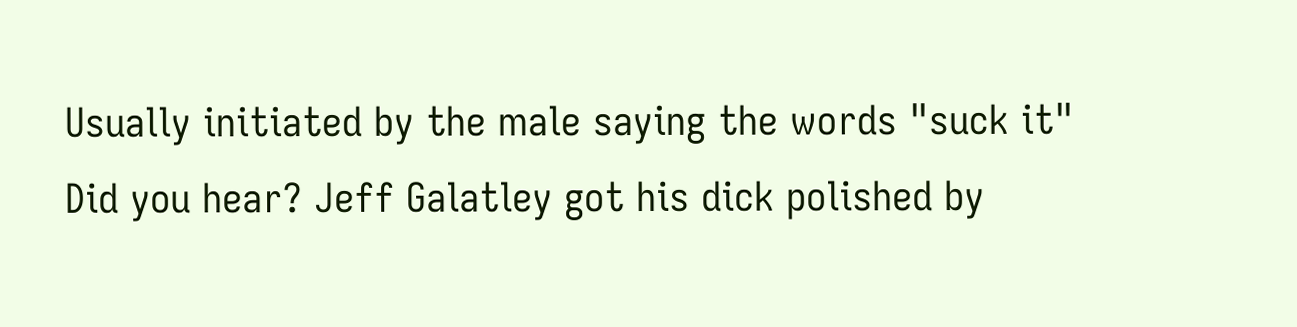Usually initiated by the male saying the words "suck it"
Did you hear? Jeff Galatley got his dick polished by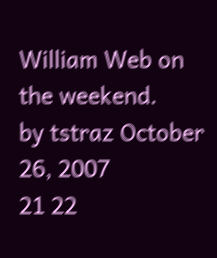William Web on the weekend.
by tstraz October 26, 2007
21 22